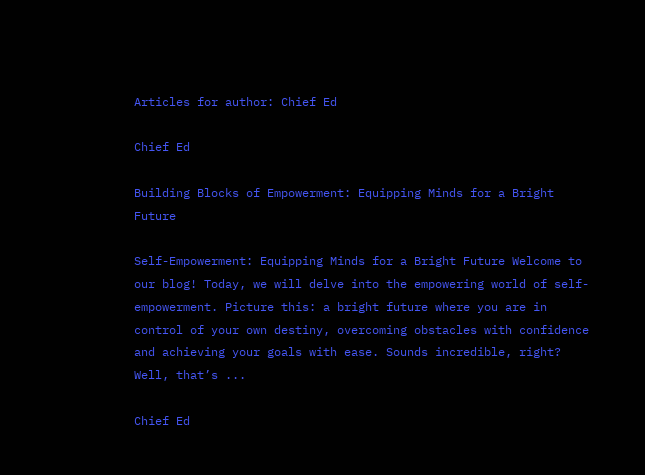Articles for author: Chief Ed

Chief Ed

Building Blocks of Empowerment: Equipping Minds for a Bright Future

Self-Empowerment: Equipping Minds for a Bright Future Welcome to our blog! Today, we will delve into the empowering world of self-empowerment. Picture this: a bright future where you are in control of your own destiny, overcoming obstacles with confidence and achieving your goals with ease. Sounds incredible, right? Well, that’s ...

Chief Ed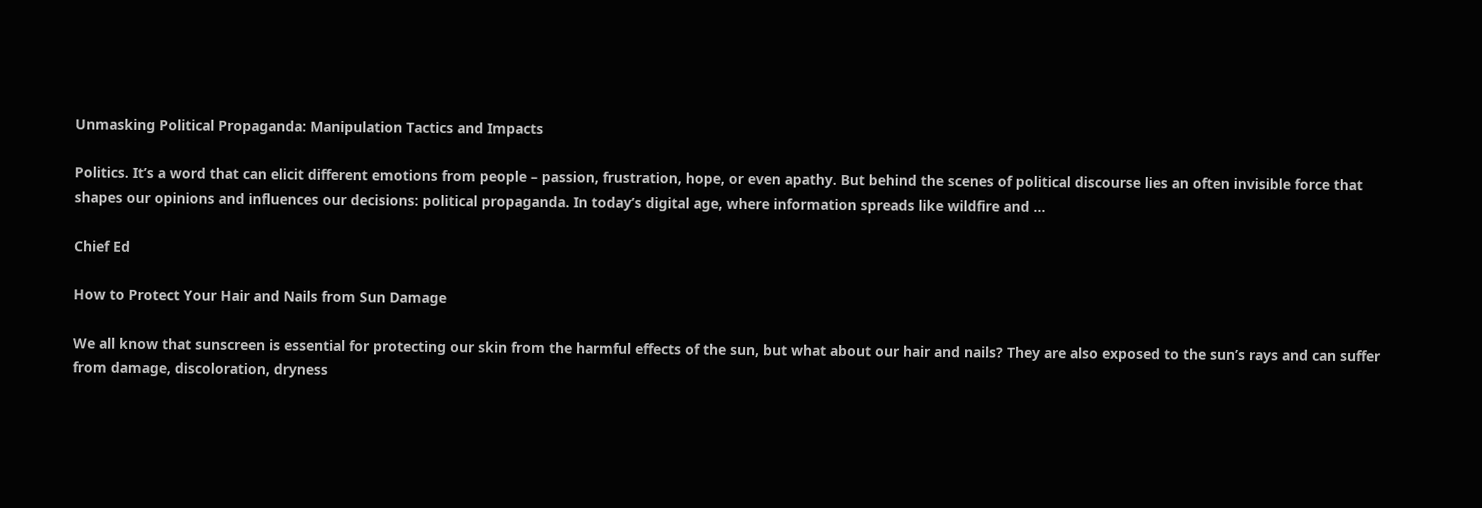Unmasking Political Propaganda: Manipulation Tactics and Impacts

Politics. It’s a word that can elicit different emotions from people – passion, frustration, hope, or even apathy. But behind the scenes of political discourse lies an often invisible force that shapes our opinions and influences our decisions: political propaganda. In today’s digital age, where information spreads like wildfire and ...

Chief Ed

How to Protect Your Hair and Nails from Sun Damage

We all know that sunscreen is essential for protecting our skin from the harmful effects of the sun, but what about our hair and nails? They are also exposed to the sun’s rays and can suffer from damage, discoloration, dryness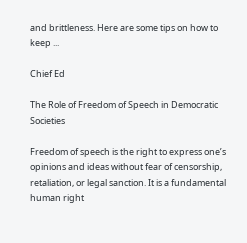and brittleness. Here are some tips on how to keep ...

Chief Ed

The Role of Freedom of Speech in Democratic Societies

Freedom of speech is the right to express one’s opinions and ideas without fear of censorship, retaliation, or legal sanction. It is a fundamental human right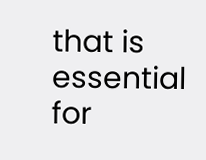that is essential for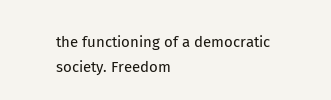the functioning of a democratic society. Freedom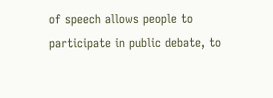of speech allows people to participate in public debate, to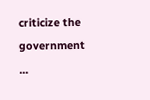criticize the government ...